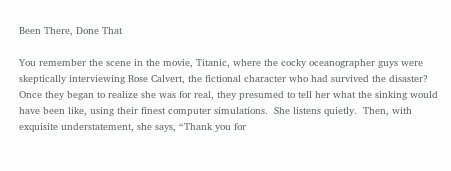Been There, Done That

You remember the scene in the movie, Titanic, where the cocky oceanographer guys were skeptically interviewing Rose Calvert, the fictional character who had survived the disaster?  Once they began to realize she was for real, they presumed to tell her what the sinking would have been like, using their finest computer simulations.  She listens quietly.  Then, with exquisite understatement, she says, “Thank you for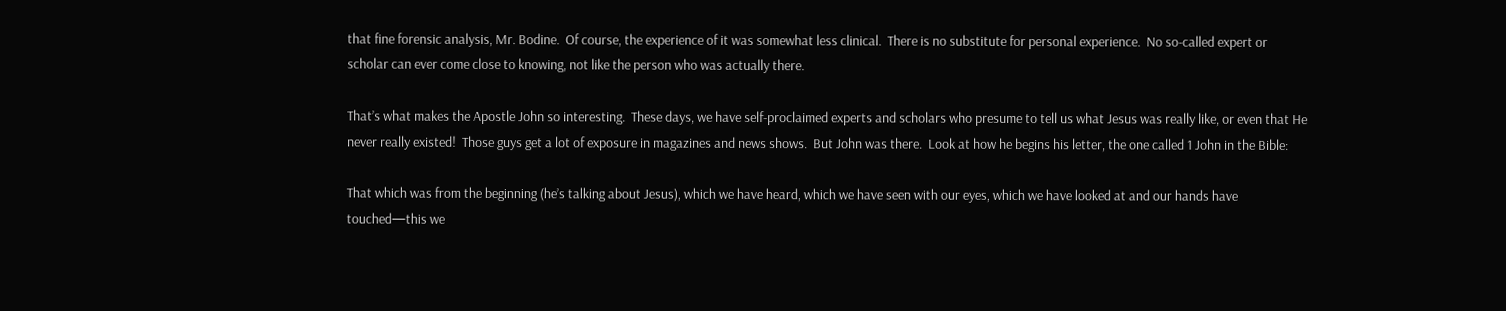that fine forensic analysis, Mr. Bodine.  Of course, the experience of it was somewhat less clinical.  There is no substitute for personal experience.  No so-called expert or scholar can ever come close to knowing, not like the person who was actually there.

That’s what makes the Apostle John so interesting.  These days, we have self-proclaimed experts and scholars who presume to tell us what Jesus was really like, or even that He never really existed!  Those guys get a lot of exposure in magazines and news shows.  But John was there.  Look at how he begins his letter, the one called 1 John in the Bible:

That which was from the beginning (he’s talking about Jesus), which we have heard, which we have seen with our eyes, which we have looked at and our hands have touched—this we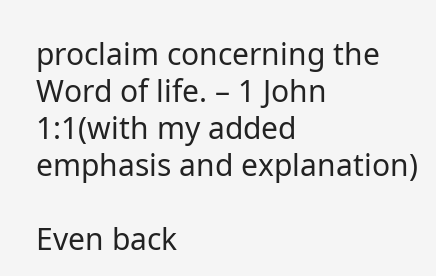proclaim concerning the Word of life. – 1 John 1:1(with my added emphasis and explanation)

Even back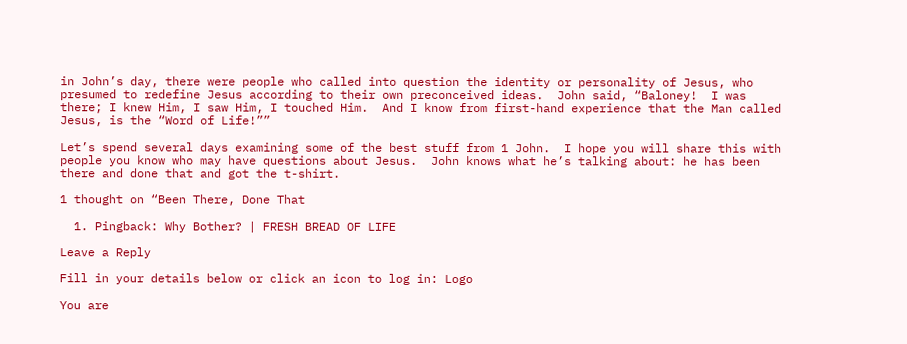in John’s day, there were people who called into question the identity or personality of Jesus, who presumed to redefine Jesus according to their own preconceived ideas.  John said, “Baloney!  I was there; I knew Him, I saw Him, I touched Him.  And I know from first-hand experience that the Man called Jesus, is the “Word of Life!””

Let’s spend several days examining some of the best stuff from 1 John.  I hope you will share this with people you know who may have questions about Jesus.  John knows what he’s talking about: he has been there and done that and got the t-shirt.

1 thought on “Been There, Done That

  1. Pingback: Why Bother? | FRESH BREAD OF LIFE

Leave a Reply

Fill in your details below or click an icon to log in: Logo

You are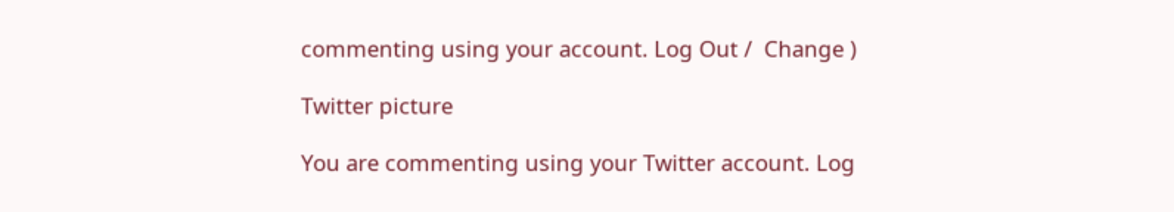commenting using your account. Log Out /  Change )

Twitter picture

You are commenting using your Twitter account. Log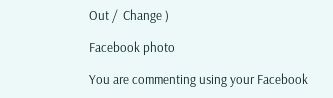Out /  Change )

Facebook photo

You are commenting using your Facebook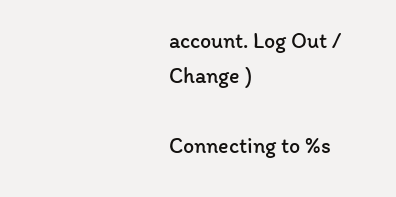account. Log Out /  Change )

Connecting to %s